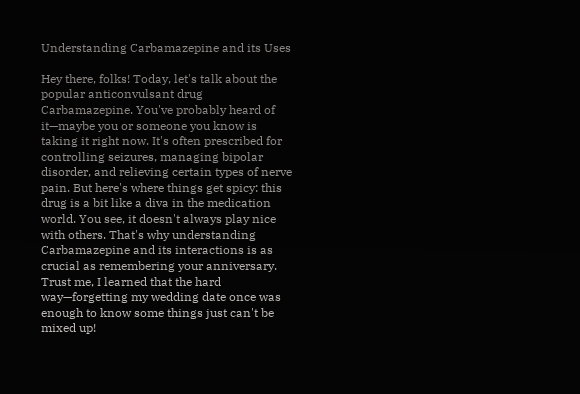Understanding Carbamazepine and its Uses

Hey there, folks! Today, let's talk about the popular anticonvulsant drug Carbamazepine. You've probably heard of it—maybe you or someone you know is taking it right now. It's often prescribed for controlling seizures, managing bipolar disorder, and relieving certain types of nerve pain. But here's where things get spicy: this drug is a bit like a diva in the medication world. You see, it doesn't always play nice with others. That's why understanding Carbamazepine and its interactions is as crucial as remembering your anniversary. Trust me, I learned that the hard way—forgetting my wedding date once was enough to know some things just can't be mixed up!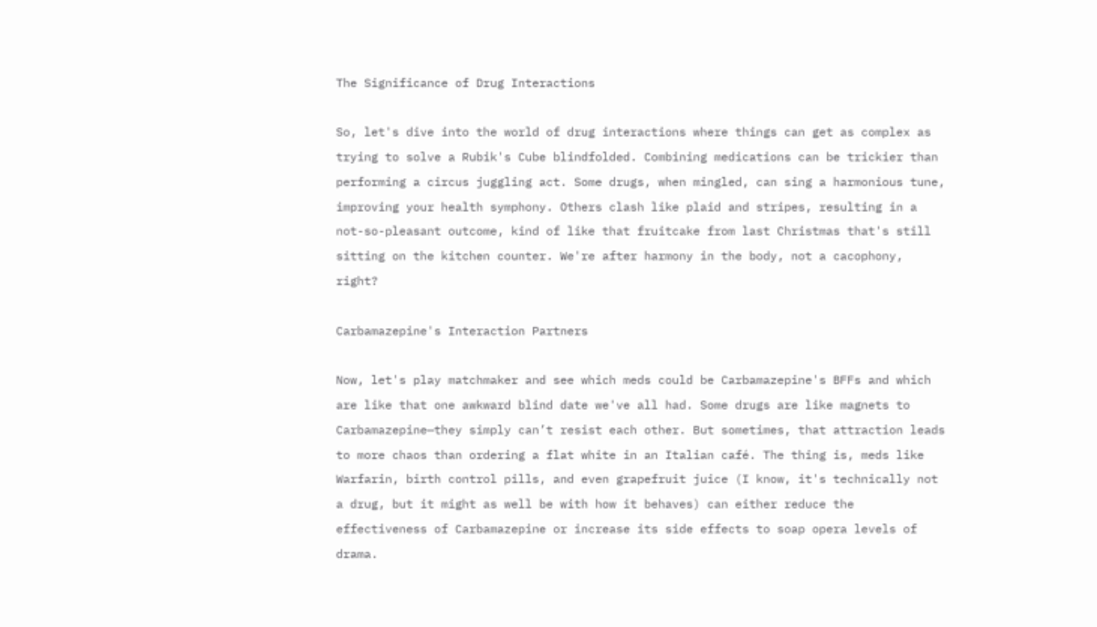The Significance of Drug Interactions

So, let's dive into the world of drug interactions where things can get as complex as trying to solve a Rubik's Cube blindfolded. Combining medications can be trickier than performing a circus juggling act. Some drugs, when mingled, can sing a harmonious tune, improving your health symphony. Others clash like plaid and stripes, resulting in a not-so-pleasant outcome, kind of like that fruitcake from last Christmas that's still sitting on the kitchen counter. We're after harmony in the body, not a cacophony, right?

Carbamazepine's Interaction Partners

Now, let's play matchmaker and see which meds could be Carbamazepine's BFFs and which are like that one awkward blind date we've all had. Some drugs are like magnets to Carbamazepine—they simply can’t resist each other. But sometimes, that attraction leads to more chaos than ordering a flat white in an Italian café. The thing is, meds like Warfarin, birth control pills, and even grapefruit juice (I know, it's technically not a drug, but it might as well be with how it behaves) can either reduce the effectiveness of Carbamazepine or increase its side effects to soap opera levels of drama.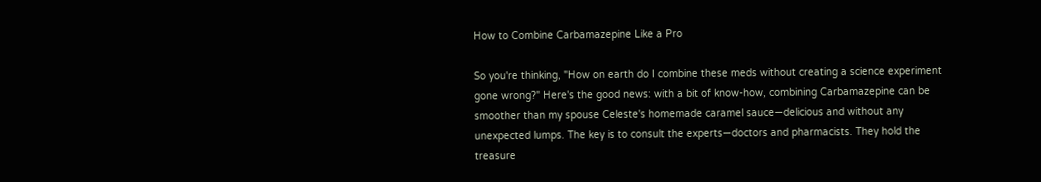How to Combine Carbamazepine Like a Pro

So you're thinking, "How on earth do I combine these meds without creating a science experiment gone wrong?" Here's the good news: with a bit of know-how, combining Carbamazepine can be smoother than my spouse Celeste's homemade caramel sauce—delicious and without any unexpected lumps. The key is to consult the experts—doctors and pharmacists. They hold the treasure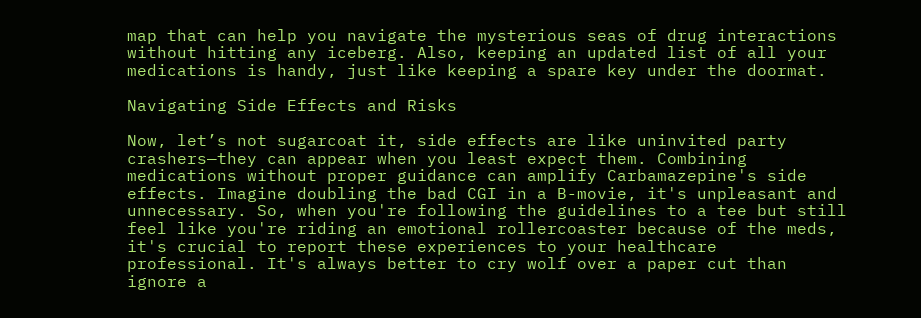map that can help you navigate the mysterious seas of drug interactions without hitting any iceberg. Also, keeping an updated list of all your medications is handy, just like keeping a spare key under the doormat.

Navigating Side Effects and Risks

Now, let’s not sugarcoat it, side effects are like uninvited party crashers—they can appear when you least expect them. Combining medications without proper guidance can amplify Carbamazepine's side effects. Imagine doubling the bad CGI in a B-movie, it's unpleasant and unnecessary. So, when you're following the guidelines to a tee but still feel like you're riding an emotional rollercoaster because of the meds, it's crucial to report these experiences to your healthcare professional. It's always better to cry wolf over a paper cut than ignore a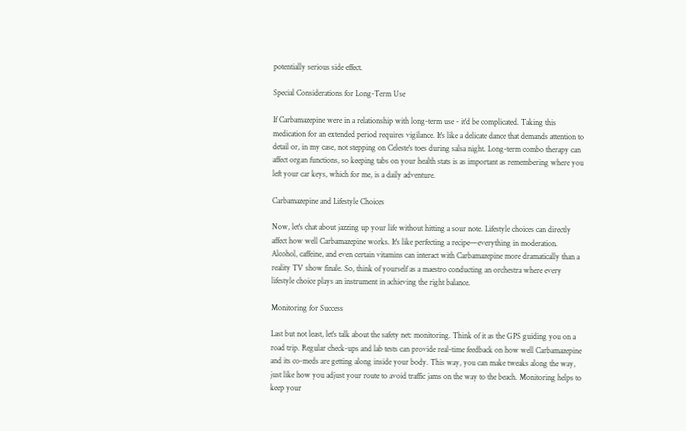potentially serious side effect.

Special Considerations for Long-Term Use

If Carbamazepine were in a relationship with long-term use - it'd be complicated. Taking this medication for an extended period requires vigilance. It's like a delicate dance that demands attention to detail or, in my case, not stepping on Celeste's toes during salsa night. Long-term combo therapy can affect organ functions, so keeping tabs on your health stats is as important as remembering where you left your car keys, which for me, is a daily adventure.

Carbamazepine and Lifestyle Choices

Now, let's chat about jazzing up your life without hitting a sour note. Lifestyle choices can directly affect how well Carbamazepine works. It's like perfecting a recipe—everything in moderation. Alcohol, caffeine, and even certain vitamins can interact with Carbamazepine more dramatically than a reality TV show finale. So, think of yourself as a maestro conducting an orchestra where every lifestyle choice plays an instrument in achieving the right balance.

Monitoring for Success

Last but not least, let's talk about the safety net: monitoring. Think of it as the GPS guiding you on a road trip. Regular check-ups and lab tests can provide real-time feedback on how well Carbamazepine and its co-meds are getting along inside your body. This way, you can make tweaks along the way, just like how you adjust your route to avoid traffic jams on the way to the beach. Monitoring helps to keep your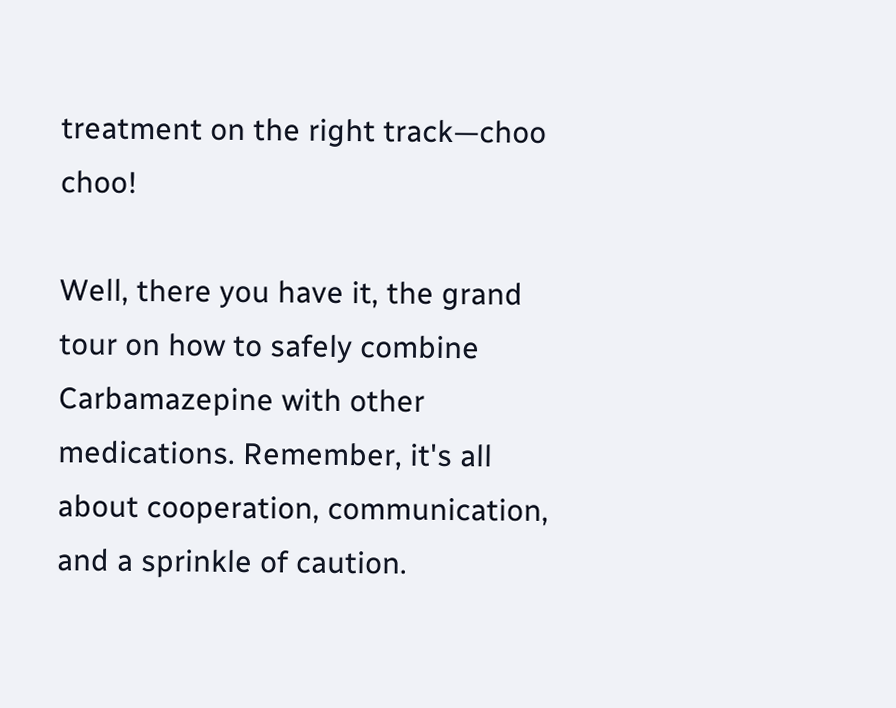treatment on the right track—choo choo!

Well, there you have it, the grand tour on how to safely combine Carbamazepine with other medications. Remember, it's all about cooperation, communication, and a sprinkle of caution.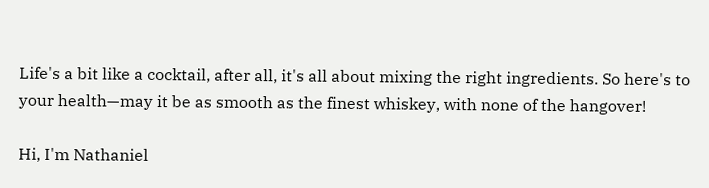Life's a bit like a cocktail, after all, it's all about mixing the right ingredients. So here's to your health—may it be as smooth as the finest whiskey, with none of the hangover!

Hi, I'm Nathaniel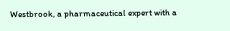Westbrook, a pharmaceutical expert with a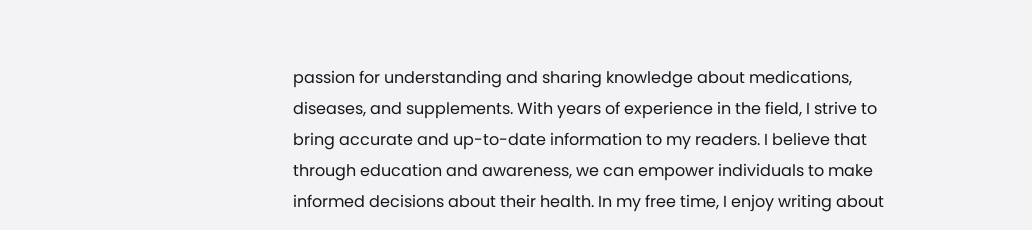passion for understanding and sharing knowledge about medications, diseases, and supplements. With years of experience in the field, I strive to bring accurate and up-to-date information to my readers. I believe that through education and awareness, we can empower individuals to make informed decisions about their health. In my free time, I enjoy writing about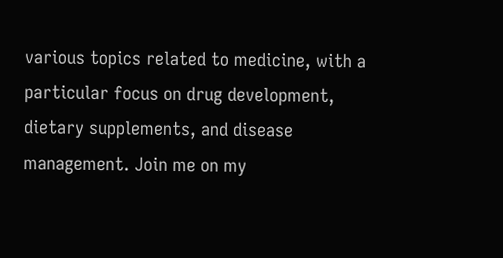various topics related to medicine, with a particular focus on drug development, dietary supplements, and disease management. Join me on my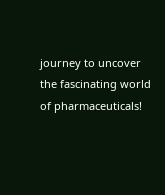journey to uncover the fascinating world of pharmaceuticals!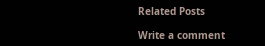Related Posts

Write a comment